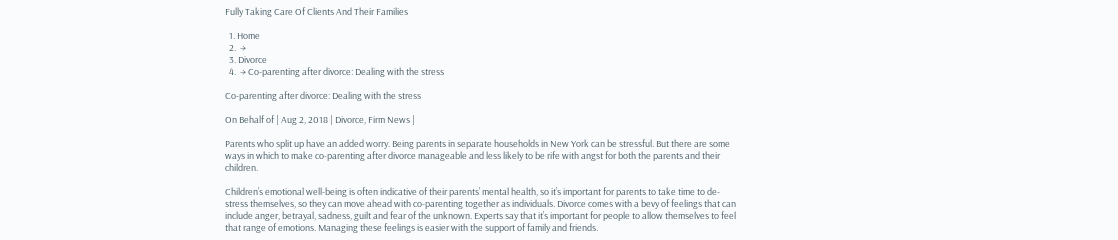Fully Taking Care Of Clients And Their Families

  1. Home
  2.  →
  3. Divorce
  4.  → Co-parenting after divorce: Dealing with the stress

Co-parenting after divorce: Dealing with the stress

On Behalf of | Aug 2, 2018 | Divorce, Firm News |

Parents who split up have an added worry. Being parents in separate households in New York can be stressful. But there are some ways in which to make co-parenting after divorce manageable and less likely to be rife with angst for both the parents and their children.

Children’s emotional well-being is often indicative of their parents’ mental health, so it’s important for parents to take time to de-stress themselves, so they can move ahead with co-parenting together as individuals. Divorce comes with a bevy of feelings that can include anger, betrayal, sadness, guilt and fear of the unknown. Experts say that it’s important for people to allow themselves to feel that range of emotions. Managing these feelings is easier with the support of family and friends.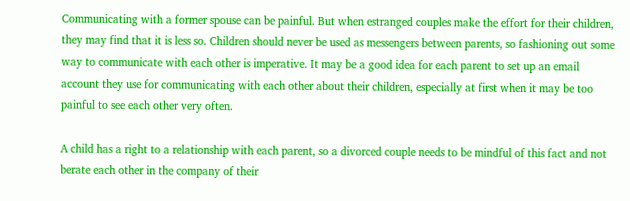Communicating with a former spouse can be painful. But when estranged couples make the effort for their children, they may find that it is less so. Children should never be used as messengers between parents, so fashioning out some way to communicate with each other is imperative. It may be a good idea for each parent to set up an email account they use for communicating with each other about their children, especially at first when it may be too painful to see each other very often.

A child has a right to a relationship with each parent, so a divorced couple needs to be mindful of this fact and not berate each other in the company of their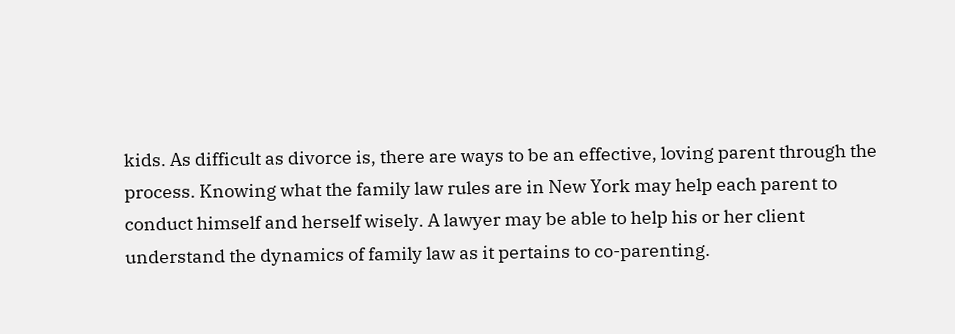kids. As difficult as divorce is, there are ways to be an effective, loving parent through the process. Knowing what the family law rules are in New York may help each parent to conduct himself and herself wisely. A lawyer may be able to help his or her client understand the dynamics of family law as it pertains to co-parenting.